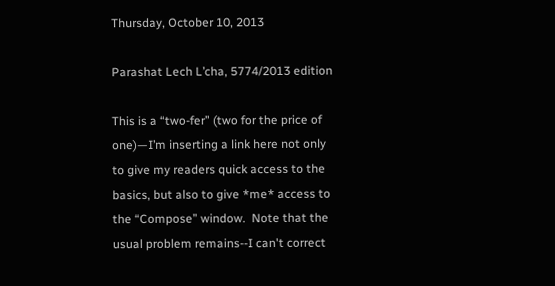Thursday, October 10, 2013

Parashat Lech L’cha, 5774/2013 edition

This is a “two-fer” (two for the price of one)—I’m inserting a link here not only to give my readers quick access to the basics, but also to give *me* access to the “Compose” window.  Note that the usual problem remains--I can't correct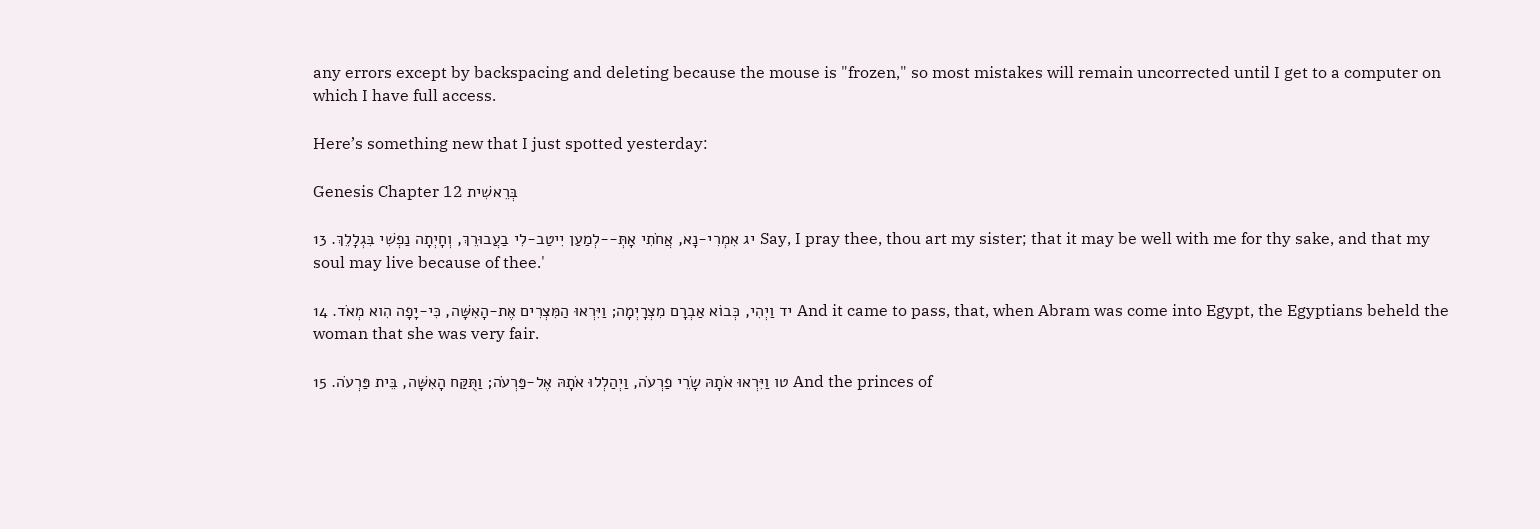any errors except by backspacing and deleting because the mouse is "frozen," so most mistakes will remain uncorrected until I get to a computer on which I have full access.

Here’s something new that I just spotted yesterday:

Genesis Chapter 12 בְּרֵאשִׁית

יג אִמְרִי-נָא, אֲחֹתִי אָתְּ--לְמַעַן יִיטַב-לִי בַעֲבוּרֵךְ, וְחָיְתָה נַפְשִׁי בִּגְלָלֵךְ. 13 Say, I pray thee, thou art my sister; that it may be well with me for thy sake, and that my soul may live because of thee.'

יד וַיְהִי, כְּבוֹא אַבְרָם מִצְרָיְמָה; וַיִּרְאוּ הַמִּצְרִים אֶת-הָאִשָּׁה, כִּי-יָפָה הִוא מְאֹד. 14 And it came to pass, that, when Abram was come into Egypt, the Egyptians beheld the woman that she was very fair.

טו וַיִּרְאוּ אֹתָהּ שָׂרֵי פַרְעֹה, וַיְהַלְלוּ אֹתָהּ אֶל-פַּרְעֹה; וַתֻּקַּח הָאִשָּׁה, בֵּית פַּרְעֹה. 15 And the princes of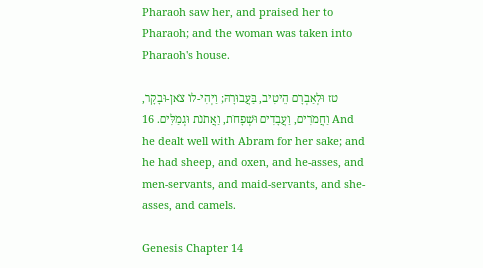Pharaoh saw her, and praised her to Pharaoh; and the woman was taken into Pharaoh's house.

טז וּלְאַבְרָם הֵיטִיב, בַּעֲבוּרָהּ; וַיְהִי-לוֹ צֹאן-וּבָקָר, וַחֲמֹרִים, וַעֲבָדִים וּשְׁפָחֹת, וַאֲתֹנֹת וּגְמַלִּים. 16 And he dealt well with Abram for her sake; and he had sheep, and oxen, and he-asses, and men-servants, and maid-servants, and she-asses, and camels.

Genesis Chapter 14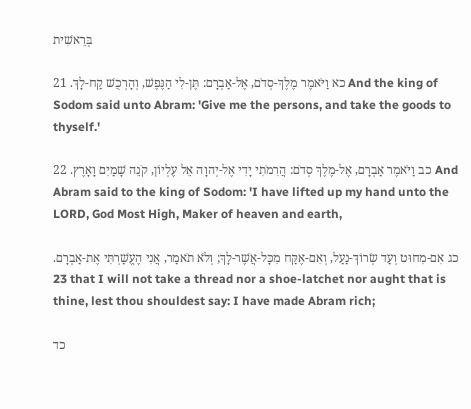בְּרֵאשִׁית

כא וַיֹּאמֶר מֶלֶךְ-סְדֹם, אֶל-אַבְרָם: תֶּן-לִי הַנֶּפֶשׁ, וְהָרְכֻשׁ קַח-לָךְ. 21 And the king of Sodom said unto Abram: 'Give me the persons, and take the goods to thyself.'

כב וַיֹּאמֶר אַבְרָם, אֶל-מֶלֶךְ סְדֹם: הֲרִמֹתִי יָדִי אֶל-יְהוָה אֵל עֶלְיוֹן, קֹנֵה שָׁמַיִם וָאָרֶץ. 22 And Abram said to the king of Sodom: 'I have lifted up my hand unto the LORD, God Most High, Maker of heaven and earth,

כג אִם-מִחוּט וְעַד שְׂרוֹךְ-נַעַל, וְאִם-אֶקַּח מִכָּל-אֲשֶׁר-לָךְ; וְלֹא תֹאמַר, אֲנִי הֶעֱשַׁרְתִּי אֶת-אַבְרָם. 23 that I will not take a thread nor a shoe-latchet nor aught that is thine, lest thou shouldest say: I have made Abram rich;

כד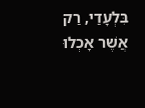בִּלְעָדַי, רַק אֲשֶׁר אָכְלוּ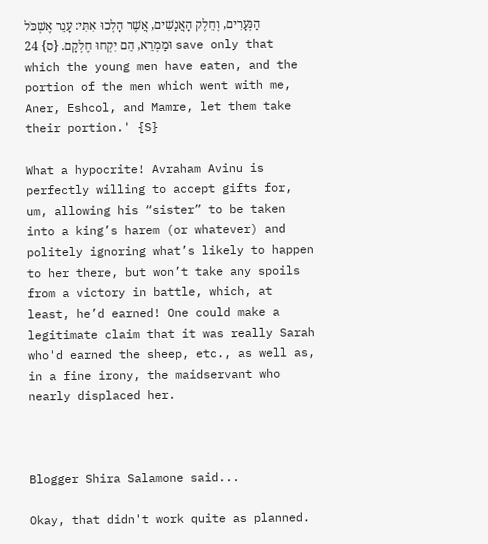הַנְּעָרִים, וְחֵלֶק הָאֲנָשִׁים, אֲשֶׁר הָלְכוּ אִתִּי: עָנֵר אֶשְׁכֹּל וּמַמְרֵא, הֵם יִקְחוּ חֶלְקָם. {ס} 24 save only that which the young men have eaten, and the portion of the men which went with me, Aner, Eshcol, and Mamre, let them take their portion.' {S}

What a hypocrite! Avraham Avinu is perfectly willing to accept gifts for, um, allowing his “sister” to be taken into a king’s harem (or whatever) and politely ignoring what’s likely to happen to her there, but won’t take any spoils from a victory in battle, which, at least, he’d earned! One could make a legitimate claim that it was really Sarah who'd earned the sheep, etc., as well as, in a fine irony, the maidservant who nearly displaced her.



Blogger Shira Salamone said...

Okay, that didn't work quite as planned.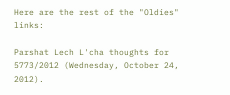Here are the rest of the "Oldies" links:

Parshat Lech L'cha thoughts for 5773/2012 (Wednesday, October 24, 2012).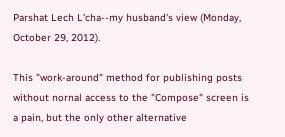Parshat Lech L'cha--my husband's view (Monday, October 29, 2012).

This "work-around" method for publishing posts without nornal access to the "Compose" screen is a pain, but the only other alternative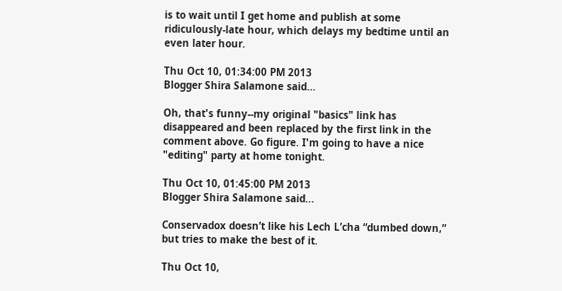is to wait until I get home and publish at some ridiculously-late hour, which delays my bedtime until an even later hour.

Thu Oct 10, 01:34:00 PM 2013
Blogger Shira Salamone said...

Oh, that's funny--my original "basics" link has disappeared and been replaced by the first link in the comment above. Go figure. I'm going to have a nice "editing" party at home tonight.

Thu Oct 10, 01:45:00 PM 2013
Blogger Shira Salamone said...

Conservadox doesn’t like his Lech L’cha “dumbed down,” but tries to make the best of it.

Thu Oct 10,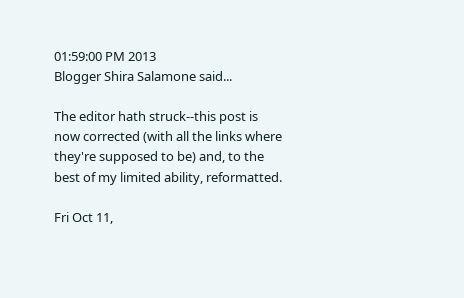01:59:00 PM 2013
Blogger Shira Salamone said...

The editor hath struck--this post is now corrected (with all the links where they're supposed to be) and, to the best of my limited ability, reformatted.

Fri Oct 11,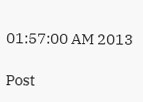01:57:00 AM 2013

Post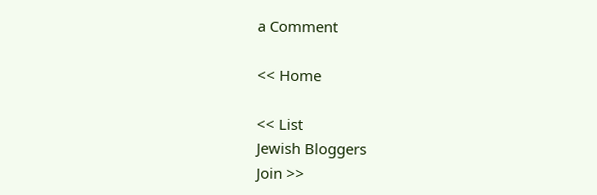a Comment

<< Home

<< List
Jewish Bloggers
Join >>